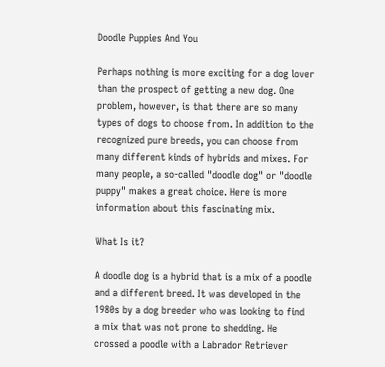Doodle Puppies And You

Perhaps nothing is more exciting for a dog lover than the prospect of getting a new dog. One problem, however, is that there are so many types of dogs to choose from. In addition to the recognized pure breeds, you can choose from many different kinds of hybrids and mixes. For many people, a so-called "doodle dog" or "doodle puppy" makes a great choice. Here is more information about this fascinating mix.

What Is it?

A doodle dog is a hybrid that is a mix of a poodle and a different breed. It was developed in the 1980s by a dog breeder who was looking to find a mix that was not prone to shedding. He crossed a poodle with a Labrador Retriever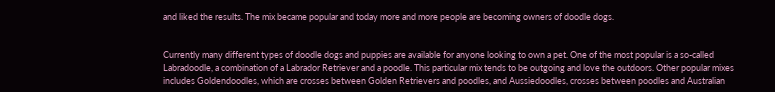and liked the results. The mix became popular and today more and more people are becoming owners of doodle dogs.


Currently many different types of doodle dogs and puppies are available for anyone looking to own a pet. One of the most popular is a so-called Labradoodle, a combination of a Labrador Retriever and a poodle. This particular mix tends to be outgoing and love the outdoors. Other popular mixes includes Goldendoodles, which are crosses between Golden Retrievers and poodles, and Aussiedoodles, crosses between poodles and Australian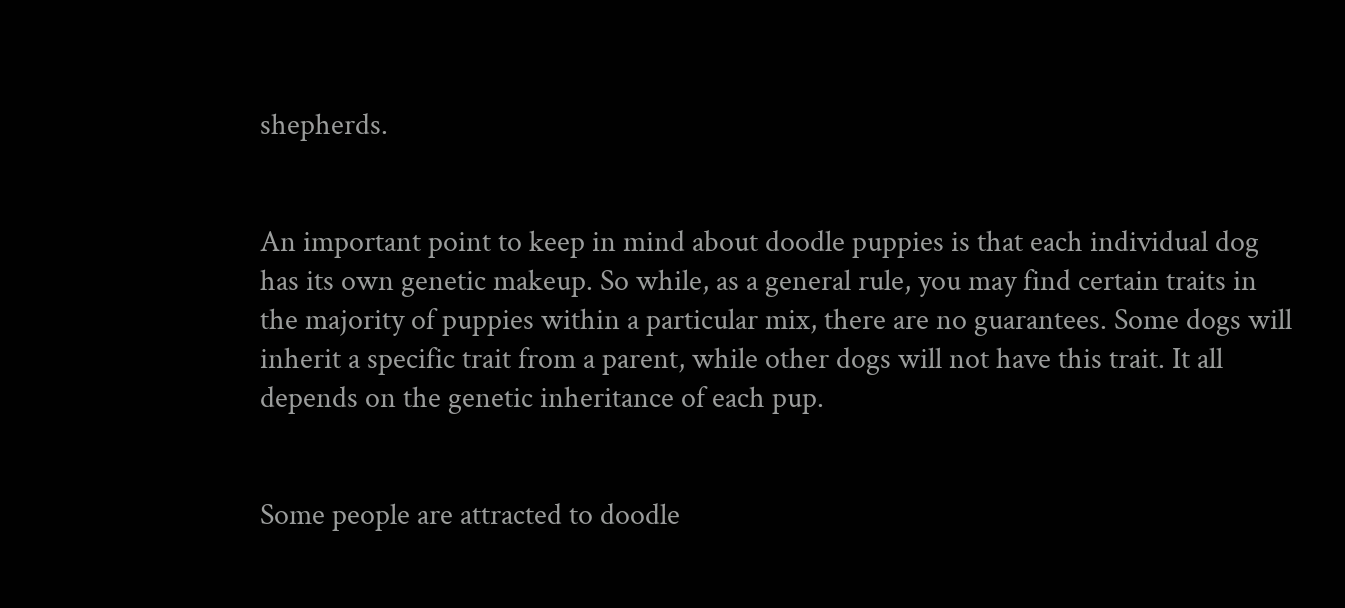shepherds.


An important point to keep in mind about doodle puppies is that each individual dog has its own genetic makeup. So while, as a general rule, you may find certain traits in the majority of puppies within a particular mix, there are no guarantees. Some dogs will inherit a specific trait from a parent, while other dogs will not have this trait. It all depends on the genetic inheritance of each pup.


Some people are attracted to doodle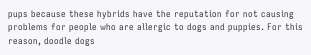pups because these hybrids have the reputation for not causing problems for people who are allergic to dogs and puppies. For this reason, doodle dogs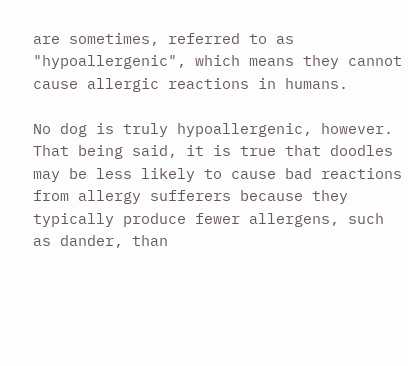are sometimes, referred to as "hypoallergenic", which means they cannot cause allergic reactions in humans.

No dog is truly hypoallergenic, however. That being said, it is true that doodles may be less likely to cause bad reactions from allergy sufferers because they typically produce fewer allergens, such as dander, than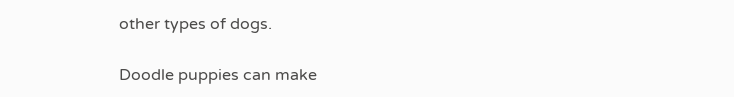other types of dogs.

Doodle puppies can make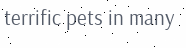terrific pets in many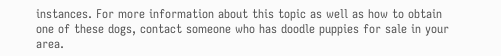instances. For more information about this topic as well as how to obtain one of these dogs, contact someone who has doodle puppies for sale in your area.